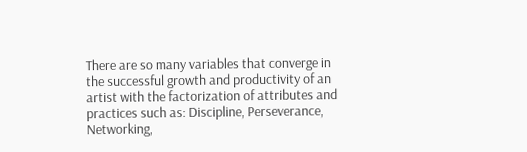There are so many variables that converge in the successful growth and productivity of an artist with the factorization of attributes and practices such as: Discipline, Perseverance, Networking,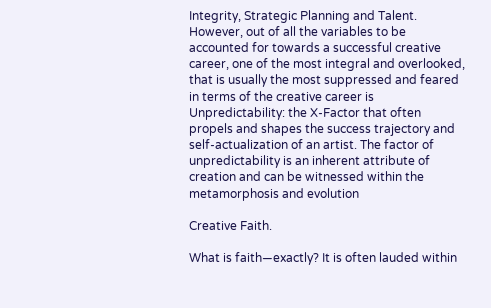Integrity, Strategic Planning and Talent. However, out of all the variables to be accounted for towards a successful creative career, one of the most integral and overlooked, that is usually the most suppressed and feared in terms of the creative career is Unpredictability: the X-Factor that often propels and shapes the success trajectory and self-actualization of an artist. The factor of unpredictability is an inherent attribute of creation and can be witnessed within the metamorphosis and evolution

Creative Faith.

What is faith—exactly? It is often lauded within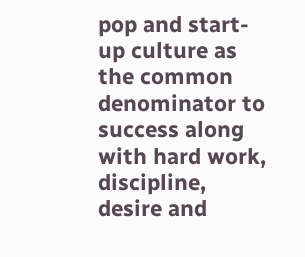pop and start-up culture as the common denominator to success along with hard work, discipline, desire and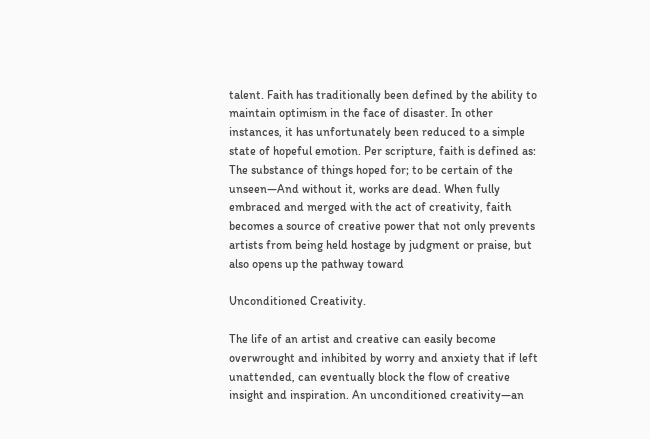talent. Faith has traditionally been defined by the ability to maintain optimism in the face of disaster. In other instances, it has unfortunately been reduced to a simple state of hopeful emotion. Per scripture, faith is defined as: The substance of things hoped for; to be certain of the unseen—And without it, works are dead. When fully embraced and merged with the act of creativity, faith becomes a source of creative power that not only prevents artists from being held hostage by judgment or praise, but also opens up the pathway toward

Unconditioned Creativity.

The life of an artist and creative can easily become overwrought and inhibited by worry and anxiety that if left unattended, can eventually block the flow of creative insight and inspiration. An unconditioned creativity—an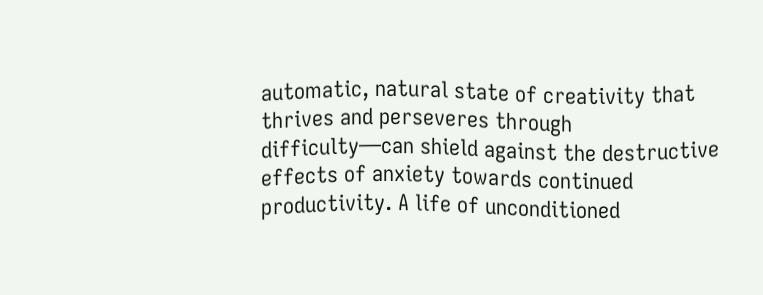automatic, natural state of creativity that thrives and perseveres through difficulty—can shield against the destructive effects of anxiety towards continued productivity. A life of unconditioned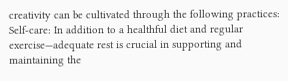creativity can be cultivated through the following practices: Self-care: In addition to a healthful diet and regular exercise—adequate rest is crucial in supporting and maintaining the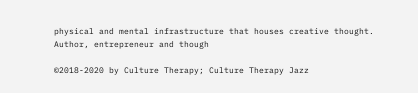physical and mental infrastructure that houses creative thought. Author, entrepreneur and though

©2018-2020 by Culture Therapy; Culture Therapy Jazz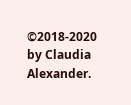©2018-2020 by Claudia Alexander.